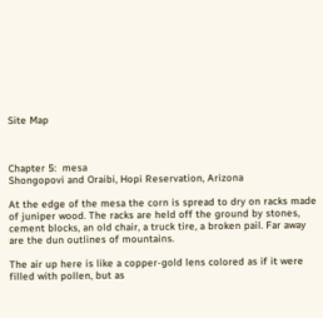Site Map



Chapter 5:  mesa
Shongopovi and Oraibi, Hopi Reservation, Arizona

At the edge of the mesa the corn is spread to dry on racks made of juniper wood. The racks are held off the ground by stones, cement blocks, an old chair, a truck tire, a broken pail. Far away are the dun outlines of mountains.

The air up here is like a copper-gold lens colored as if it were filled with pollen, but as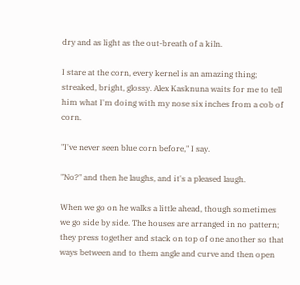dry and as light as the out-breath of a kiln.

I stare at the corn, every kernel is an amazing thing; streaked, bright, glossy. Alex Kasknuna waits for me to tell him what I'm doing with my nose six inches from a cob of corn.

"I've never seen blue corn before," I say.

"No?" and then he laughs, and it's a pleased laugh.

When we go on he walks a little ahead, though sometimes we go side by side. The houses are arranged in no pattern; they press together and stack on top of one another so that ways between and to them angle and curve and then open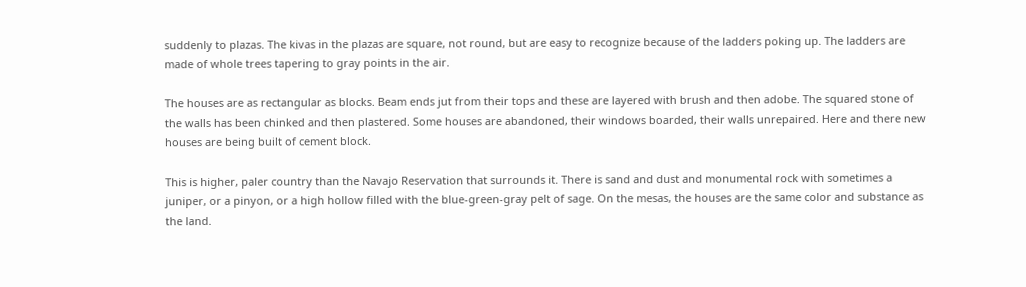suddenly to plazas. The kivas in the plazas are square, not round, but are easy to recognize because of the ladders poking up. The ladders are made of whole trees tapering to gray points in the air.

The houses are as rectangular as blocks. Beam ends jut from their tops and these are layered with brush and then adobe. The squared stone of the walls has been chinked and then plastered. Some houses are abandoned, their windows boarded, their walls unrepaired. Here and there new houses are being built of cement block.

This is higher, paler country than the Navajo Reservation that surrounds it. There is sand and dust and monumental rock with sometimes a juniper, or a pinyon, or a high hollow filled with the blue-green-gray pelt of sage. On the mesas, the houses are the same color and substance as the land.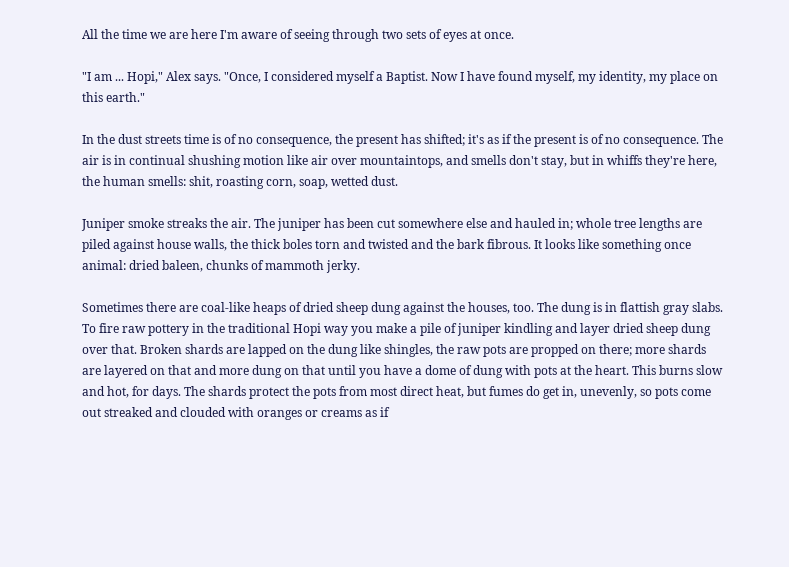All the time we are here I'm aware of seeing through two sets of eyes at once.

"I am ... Hopi," Alex says. "Once, I considered myself a Baptist. Now I have found myself, my identity, my place on this earth."

In the dust streets time is of no consequence, the present has shifted; it's as if the present is of no consequence. The air is in continual shushing motion like air over mountaintops, and smells don't stay, but in whiffs they're here, the human smells: shit, roasting corn, soap, wetted dust.

Juniper smoke streaks the air. The juniper has been cut somewhere else and hauled in; whole tree lengths are piled against house walls, the thick boles torn and twisted and the bark fibrous. It looks like something once animal: dried baleen, chunks of mammoth jerky.

Sometimes there are coal-like heaps of dried sheep dung against the houses, too. The dung is in flattish gray slabs. To fire raw pottery in the traditional Hopi way you make a pile of juniper kindling and layer dried sheep dung over that. Broken shards are lapped on the dung like shingles, the raw pots are propped on there; more shards are layered on that and more dung on that until you have a dome of dung with pots at the heart. This burns slow and hot, for days. The shards protect the pots from most direct heat, but fumes do get in, unevenly, so pots come out streaked and clouded with oranges or creams as if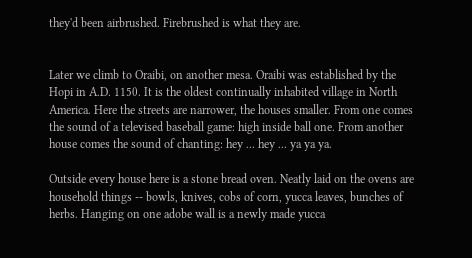they'd been airbrushed. Firebrushed is what they are.


Later we climb to Oraibi, on another mesa. Oraibi was established by the Hopi in A.D. 1150. It is the oldest continually inhabited village in North America. Here the streets are narrower, the houses smaller. From one comes the sound of a televised baseball game: high inside ball one. From another house comes the sound of chanting: hey ... hey ... ya ya ya.

Outside every house here is a stone bread oven. Neatly laid on the ovens are household things -- bowls, knives, cobs of corn, yucca leaves, bunches of herbs. Hanging on one adobe wall is a newly made yucca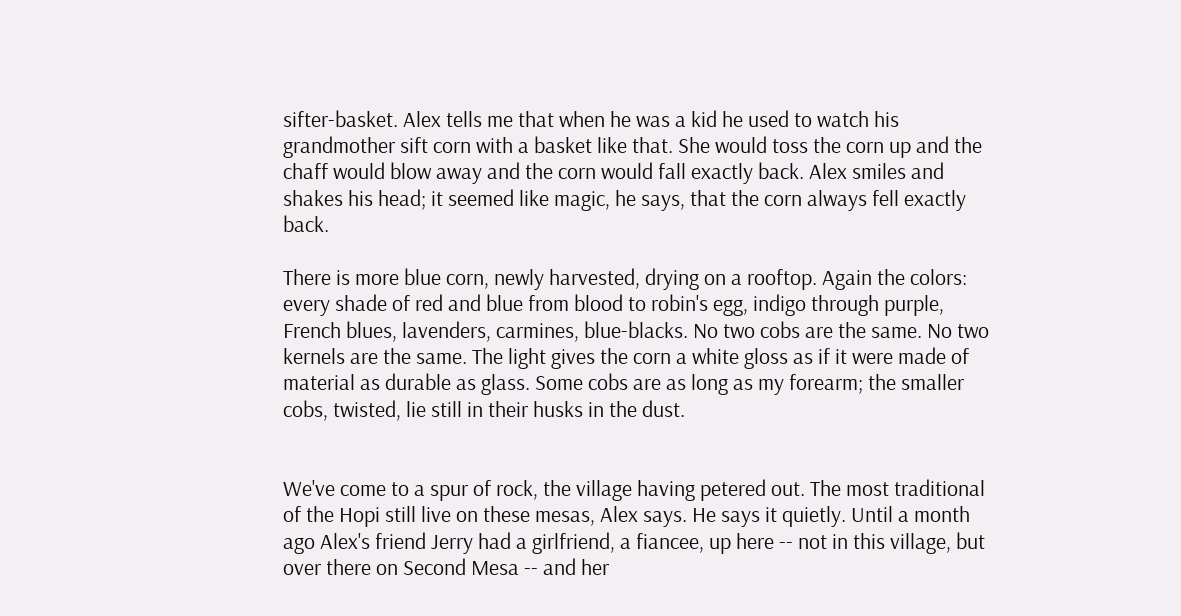sifter-basket. Alex tells me that when he was a kid he used to watch his grandmother sift corn with a basket like that. She would toss the corn up and the chaff would blow away and the corn would fall exactly back. Alex smiles and shakes his head; it seemed like magic, he says, that the corn always fell exactly back.

There is more blue corn, newly harvested, drying on a rooftop. Again the colors: every shade of red and blue from blood to robin's egg, indigo through purple, French blues, lavenders, carmines, blue-blacks. No two cobs are the same. No two kernels are the same. The light gives the corn a white gloss as if it were made of material as durable as glass. Some cobs are as long as my forearm; the smaller cobs, twisted, lie still in their husks in the dust.


We've come to a spur of rock, the village having petered out. The most traditional of the Hopi still live on these mesas, Alex says. He says it quietly. Until a month ago Alex's friend Jerry had a girlfriend, a fiancee, up here -- not in this village, but over there on Second Mesa -- and her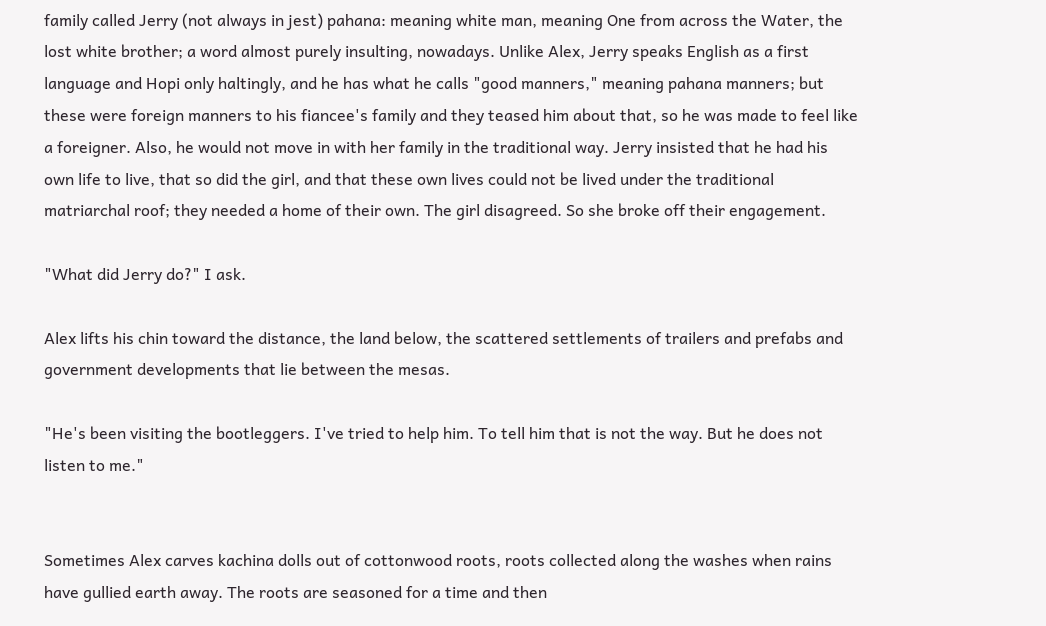family called Jerry (not always in jest) pahana: meaning white man, meaning One from across the Water, the lost white brother; a word almost purely insulting, nowadays. Unlike Alex, Jerry speaks English as a first language and Hopi only haltingly, and he has what he calls "good manners," meaning pahana manners; but these were foreign manners to his fiancee's family and they teased him about that, so he was made to feel like a foreigner. Also, he would not move in with her family in the traditional way. Jerry insisted that he had his own life to live, that so did the girl, and that these own lives could not be lived under the traditional matriarchal roof; they needed a home of their own. The girl disagreed. So she broke off their engagement.

"What did Jerry do?" I ask.

Alex lifts his chin toward the distance, the land below, the scattered settlements of trailers and prefabs and government developments that lie between the mesas.

"He's been visiting the bootleggers. I've tried to help him. To tell him that is not the way. But he does not listen to me."


Sometimes Alex carves kachina dolls out of cottonwood roots, roots collected along the washes when rains have gullied earth away. The roots are seasoned for a time and then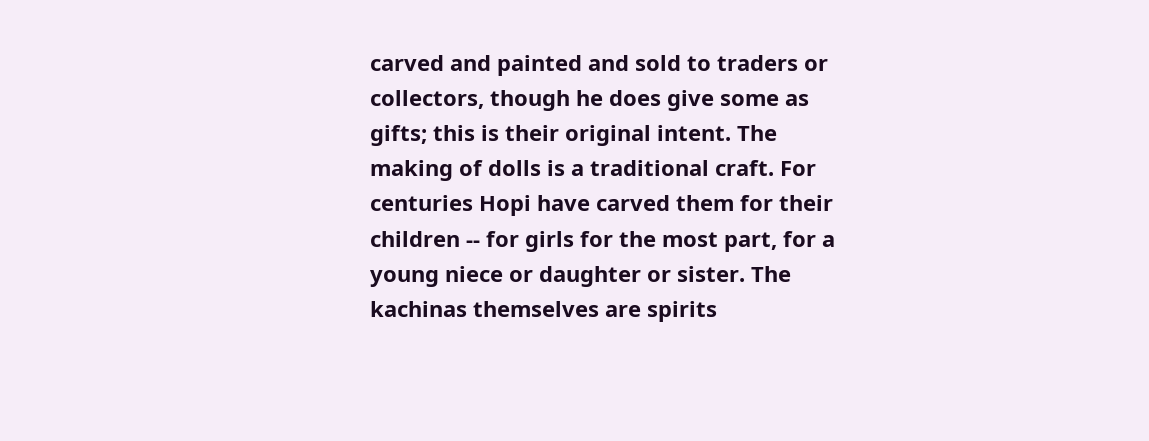carved and painted and sold to traders or collectors, though he does give some as gifts; this is their original intent. The making of dolls is a traditional craft. For centuries Hopi have carved them for their children -- for girls for the most part, for a young niece or daughter or sister. The kachinas themselves are spirits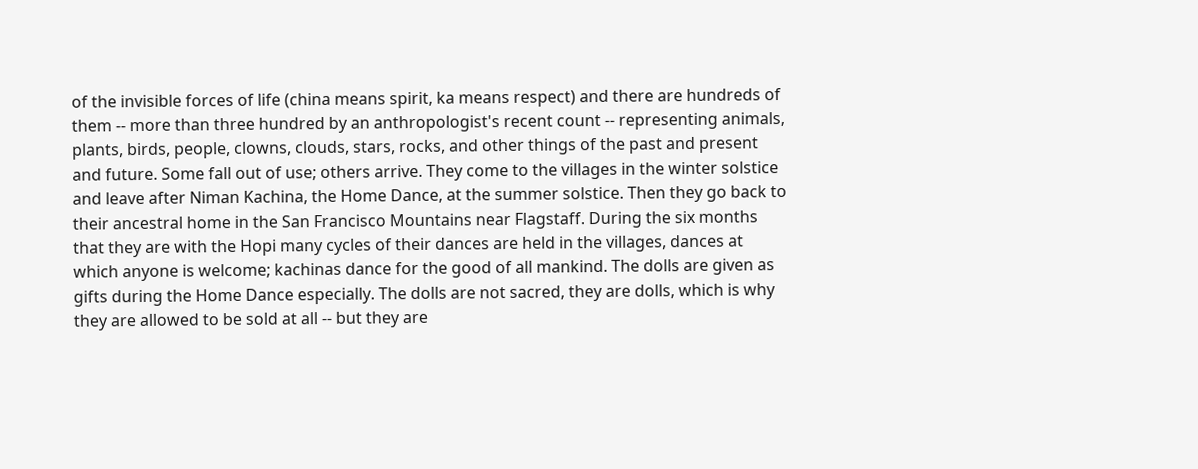of the invisible forces of life (china means spirit, ka means respect) and there are hundreds of them -- more than three hundred by an anthropologist's recent count -- representing animals, plants, birds, people, clowns, clouds, stars, rocks, and other things of the past and present and future. Some fall out of use; others arrive. They come to the villages in the winter solstice and leave after Niman Kachina, the Home Dance, at the summer solstice. Then they go back to their ancestral home in the San Francisco Mountains near Flagstaff. During the six months that they are with the Hopi many cycles of their dances are held in the villages, dances at which anyone is welcome; kachinas dance for the good of all mankind. The dolls are given as gifts during the Home Dance especially. The dolls are not sacred, they are dolls, which is why they are allowed to be sold at all -- but they are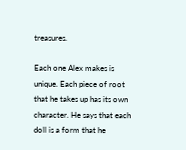treasures.

Each one Alex makes is unique. Each piece of root that he takes up has its own character. He says that each doll is a form that he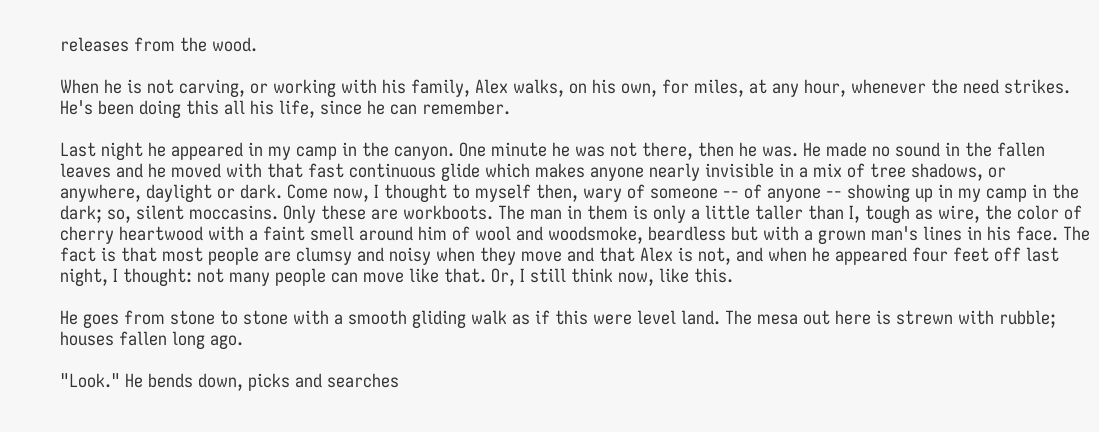releases from the wood.

When he is not carving, or working with his family, Alex walks, on his own, for miles, at any hour, whenever the need strikes. He's been doing this all his life, since he can remember.

Last night he appeared in my camp in the canyon. One minute he was not there, then he was. He made no sound in the fallen leaves and he moved with that fast continuous glide which makes anyone nearly invisible in a mix of tree shadows, or anywhere, daylight or dark. Come now, I thought to myself then, wary of someone -- of anyone -- showing up in my camp in the dark; so, silent moccasins. Only these are workboots. The man in them is only a little taller than I, tough as wire, the color of cherry heartwood with a faint smell around him of wool and woodsmoke, beardless but with a grown man's lines in his face. The fact is that most people are clumsy and noisy when they move and that Alex is not, and when he appeared four feet off last night, I thought: not many people can move like that. Or, I still think now, like this.

He goes from stone to stone with a smooth gliding walk as if this were level land. The mesa out here is strewn with rubble; houses fallen long ago.

"Look." He bends down, picks and searches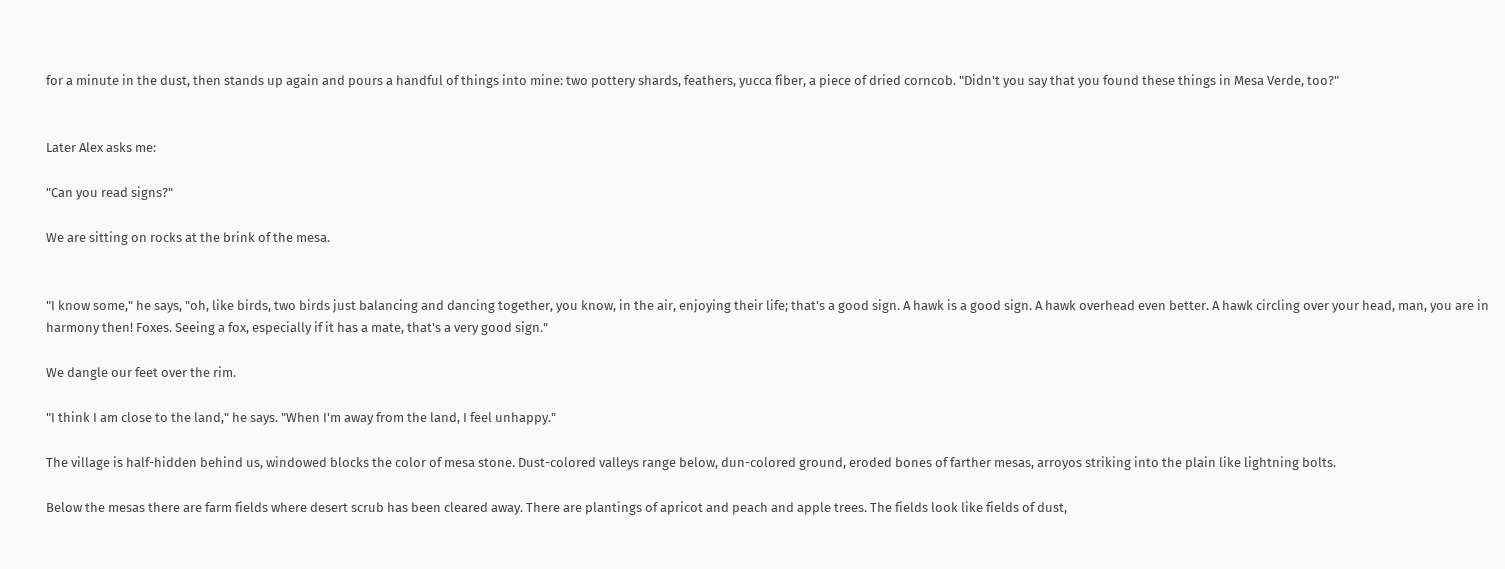for a minute in the dust, then stands up again and pours a handful of things into mine: two pottery shards, feathers, yucca fiber, a piece of dried corncob. "Didn't you say that you found these things in Mesa Verde, too?"


Later Alex asks me:

"Can you read signs?"

We are sitting on rocks at the brink of the mesa.


"I know some," he says, "oh, like birds, two birds just balancing and dancing together, you know, in the air, enjoying their life; that's a good sign. A hawk is a good sign. A hawk overhead even better. A hawk circling over your head, man, you are in harmony then! Foxes. Seeing a fox, especially if it has a mate, that's a very good sign."

We dangle our feet over the rim.

"I think I am close to the land," he says. "When I'm away from the land, I feel unhappy."

The village is half-hidden behind us, windowed blocks the color of mesa stone. Dust-colored valleys range below, dun-colored ground, eroded bones of farther mesas, arroyos striking into the plain like lightning bolts.

Below the mesas there are farm fields where desert scrub has been cleared away. There are plantings of apricot and peach and apple trees. The fields look like fields of dust,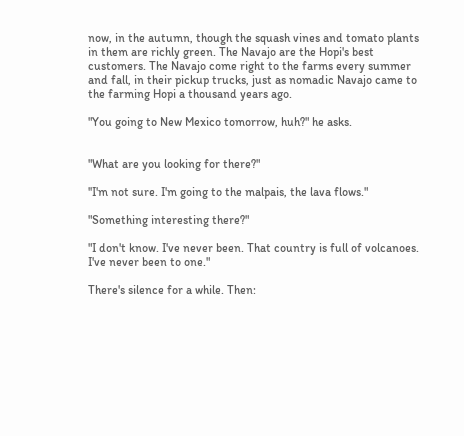now, in the autumn, though the squash vines and tomato plants in them are richly green. The Navajo are the Hopi's best customers. The Navajo come right to the farms every summer and fall, in their pickup trucks, just as nomadic Navajo came to the farming Hopi a thousand years ago.

"You going to New Mexico tomorrow, huh?" he asks.


"What are you looking for there?"

''I'm not sure. I'm going to the malpais, the lava flows."

"Something interesting there?"

"I don't know. I've never been. That country is full of volcanoes. I've never been to one."

There's silence for a while. Then: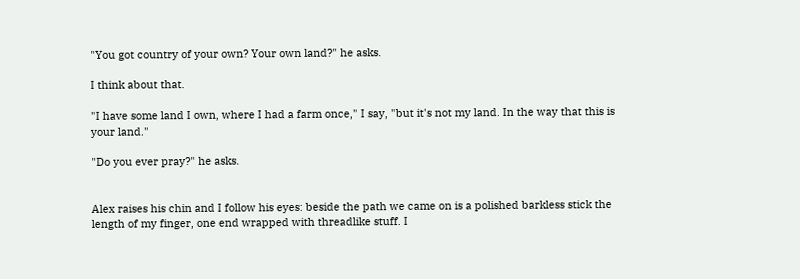"You got country of your own? Your own land?" he asks.

I think about that.

"I have some land I own, where I had a farm once," I say, "but it's not my land. In the way that this is your land."

"Do you ever pray?" he asks.


Alex raises his chin and I follow his eyes: beside the path we came on is a polished barkless stick the length of my finger, one end wrapped with threadlike stuff. I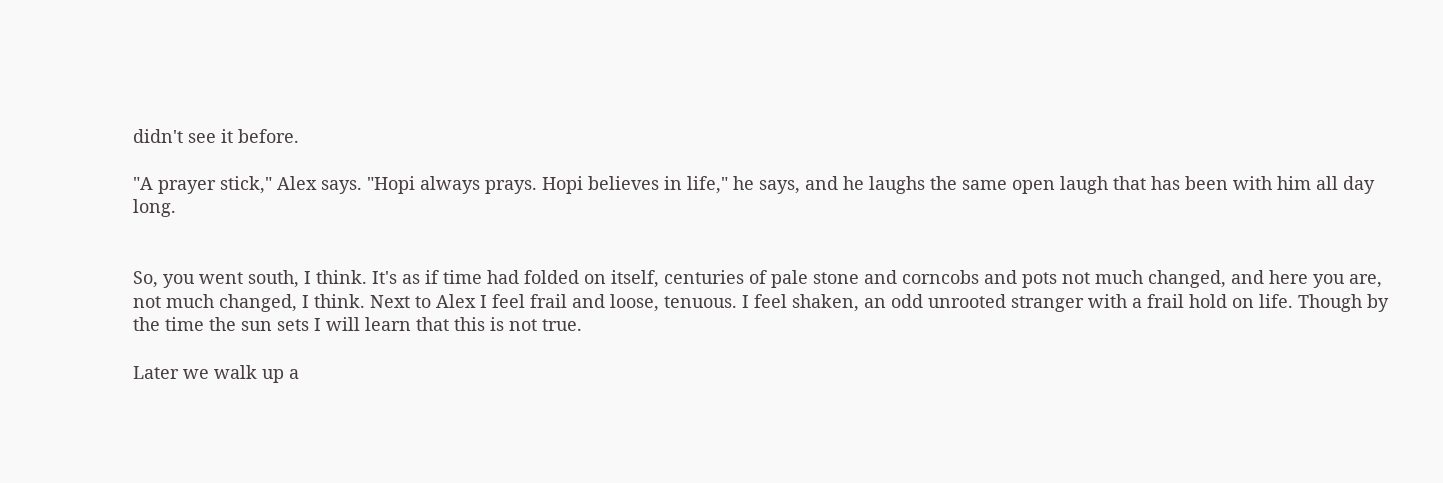didn't see it before.

"A prayer stick," Alex says. "Hopi always prays. Hopi believes in life," he says, and he laughs the same open laugh that has been with him all day long.


So, you went south, I think. It's as if time had folded on itself, centuries of pale stone and corncobs and pots not much changed, and here you are, not much changed, I think. Next to Alex I feel frail and loose, tenuous. I feel shaken, an odd unrooted stranger with a frail hold on life. Though by the time the sun sets I will learn that this is not true.

Later we walk up a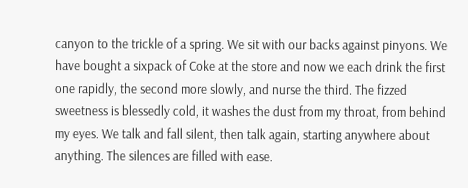canyon to the trickle of a spring. We sit with our backs against pinyons. We have bought a sixpack of Coke at the store and now we each drink the first one rapidly, the second more slowly, and nurse the third. The fizzed sweetness is blessedly cold, it washes the dust from my throat, from behind my eyes. We talk and fall silent, then talk again, starting anywhere about anything. The silences are filled with ease.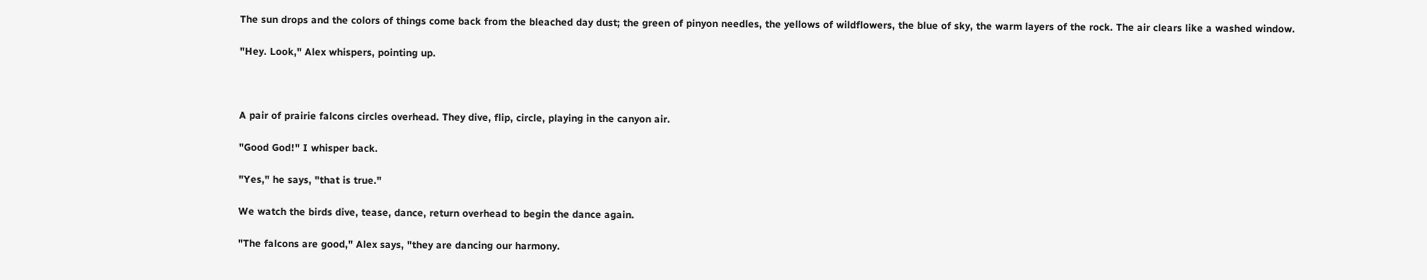The sun drops and the colors of things come back from the bleached day dust; the green of pinyon needles, the yellows of wildflowers, the blue of sky, the warm layers of the rock. The air clears like a washed window.

"Hey. Look," Alex whispers, pointing up.



A pair of prairie falcons circles overhead. They dive, flip, circle, playing in the canyon air.

"Good God!" I whisper back.

"Yes," he says, "that is true."

We watch the birds dive, tease, dance, return overhead to begin the dance again.

"The falcons are good," Alex says, "they are dancing our harmony.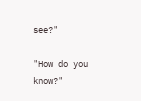see?"

"How do you know?"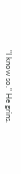"I know so." He grins.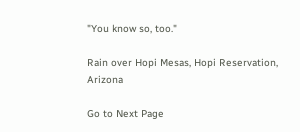"You know so, too."

Rain over Hopi Mesas, Hopi Reservation, Arizona

Go to Next Page